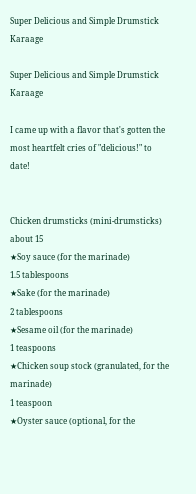Super Delicious and Simple Drumstick Karaage

Super Delicious and Simple Drumstick Karaage

I came up with a flavor that's gotten the most heartfelt cries of "delicious!" to date!


Chicken drumsticks (mini-drumsticks)
about 15
★Soy sauce (for the marinade)
1.5 tablespoons
★Sake (for the marinade)
2 tablespoons
★Sesame oil (for the marinade)
1 teaspoons
★Chicken soup stock (granulated, for the marinade)
1 teaspoon
★Oyster sauce (optional, for the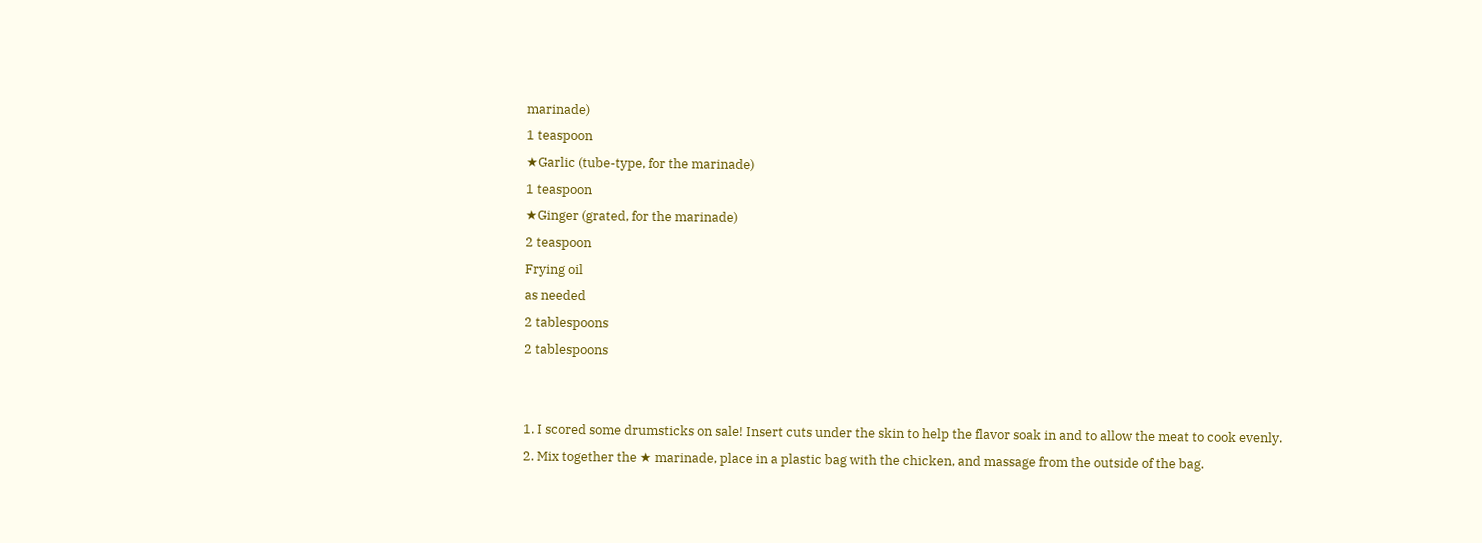marinade)
1 teaspoon
★Garlic (tube-type, for the marinade)
1 teaspoon
★Ginger (grated, for the marinade)
2 teaspoon
Frying oil
as needed
2 tablespoons
2 tablespoons


1. I scored some drumsticks on sale! Insert cuts under the skin to help the flavor soak in and to allow the meat to cook evenly.
2. Mix together the ★ marinade, place in a plastic bag with the chicken, and massage from the outside of the bag.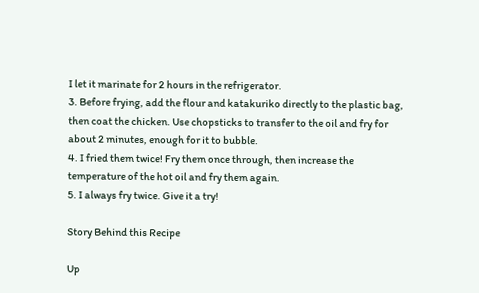I let it marinate for 2 hours in the refrigerator.
3. Before frying, add the flour and katakuriko directly to the plastic bag, then coat the chicken. Use chopsticks to transfer to the oil and fry for about 2 minutes, enough for it to bubble.
4. I fried them twice! Fry them once through, then increase the temperature of the hot oil and fry them again.
5. I always fry twice. Give it a try!

Story Behind this Recipe

Up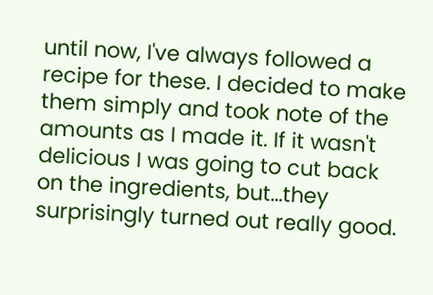until now, I've always followed a recipe for these. I decided to make them simply and took note of the amounts as I made it. If it wasn't delicious I was going to cut back on the ingredients, but...they surprisingly turned out really good.